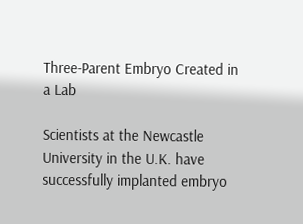Three-Parent Embryo Created in a Lab

Scientists at the Newcastle University in the U.K. have successfully implanted embryo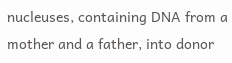nucleuses, containing DNA from a mother and a father, into donor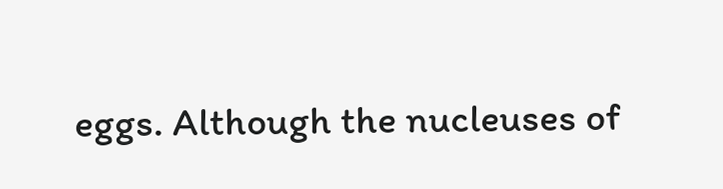eggs. Although the nucleuses of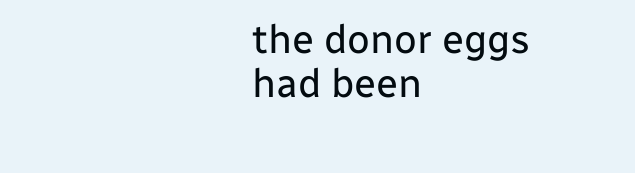the donor eggs had been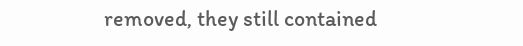removed, they still contained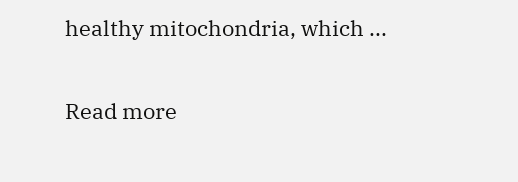healthy mitochondria, which ...

Read more